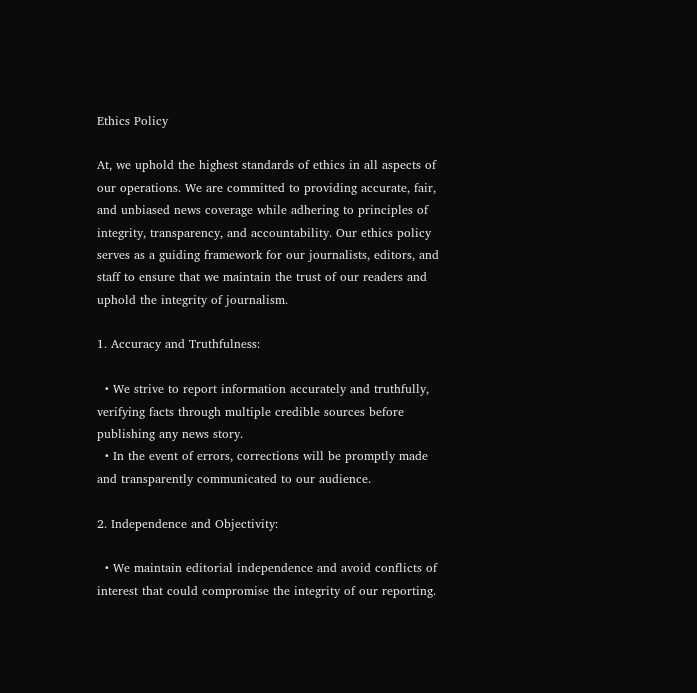Ethics Policy

At, we uphold the highest standards of ethics in all aspects of our operations. We are committed to providing accurate, fair, and unbiased news coverage while adhering to principles of integrity, transparency, and accountability. Our ethics policy serves as a guiding framework for our journalists, editors, and staff to ensure that we maintain the trust of our readers and uphold the integrity of journalism.

1. Accuracy and Truthfulness:

  • We strive to report information accurately and truthfully, verifying facts through multiple credible sources before publishing any news story.
  • In the event of errors, corrections will be promptly made and transparently communicated to our audience.

2. Independence and Objectivity:

  • We maintain editorial independence and avoid conflicts of interest that could compromise the integrity of our reporting.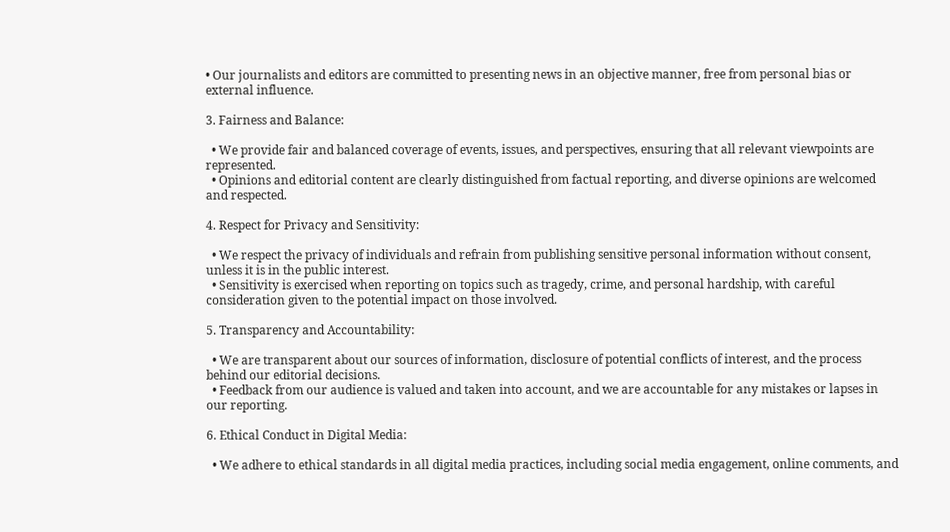• Our journalists and editors are committed to presenting news in an objective manner, free from personal bias or external influence.

3. Fairness and Balance:

  • We provide fair and balanced coverage of events, issues, and perspectives, ensuring that all relevant viewpoints are represented.
  • Opinions and editorial content are clearly distinguished from factual reporting, and diverse opinions are welcomed and respected.

4. Respect for Privacy and Sensitivity:

  • We respect the privacy of individuals and refrain from publishing sensitive personal information without consent, unless it is in the public interest.
  • Sensitivity is exercised when reporting on topics such as tragedy, crime, and personal hardship, with careful consideration given to the potential impact on those involved.

5. Transparency and Accountability:

  • We are transparent about our sources of information, disclosure of potential conflicts of interest, and the process behind our editorial decisions.
  • Feedback from our audience is valued and taken into account, and we are accountable for any mistakes or lapses in our reporting.

6. Ethical Conduct in Digital Media:

  • We adhere to ethical standards in all digital media practices, including social media engagement, online comments, and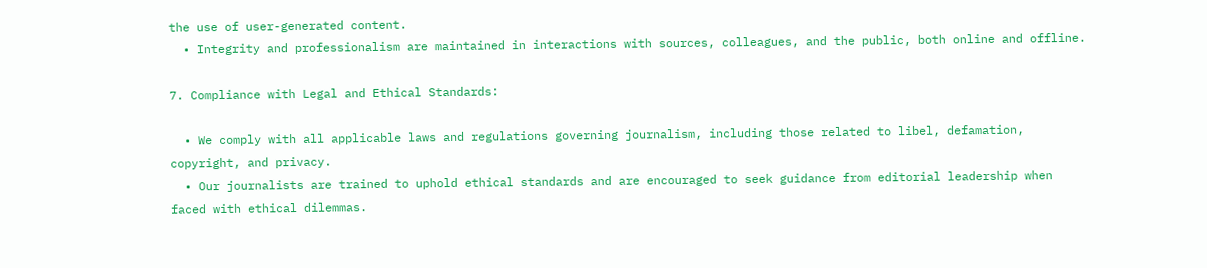the use of user-generated content.
  • Integrity and professionalism are maintained in interactions with sources, colleagues, and the public, both online and offline.

7. Compliance with Legal and Ethical Standards:

  • We comply with all applicable laws and regulations governing journalism, including those related to libel, defamation, copyright, and privacy.
  • Our journalists are trained to uphold ethical standards and are encouraged to seek guidance from editorial leadership when faced with ethical dilemmas.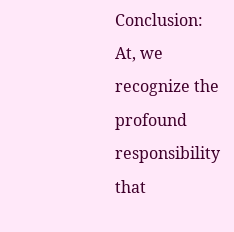Conclusion: At, we recognize the profound responsibility that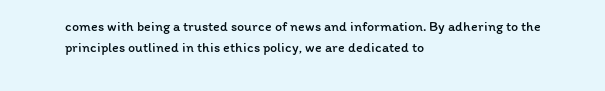comes with being a trusted source of news and information. By adhering to the principles outlined in this ethics policy, we are dedicated to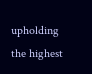upholding the highest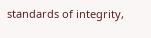standards of integrity,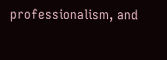professionalism, and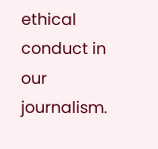ethical conduct in our journalism.